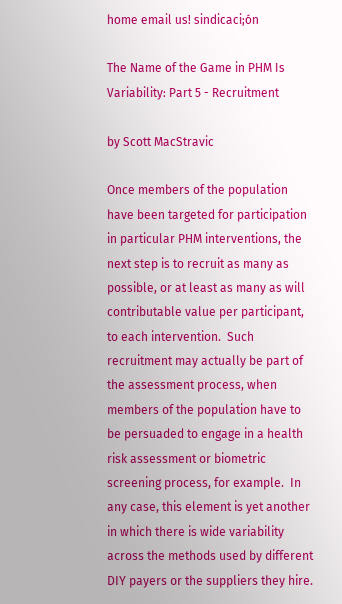home email us! sindicaci;ón

The Name of the Game in PHM Is Variability: Part 5 - Recruitment

by Scott MacStravic

Once members of the population have been targeted for participation in particular PHM interventions, the next step is to recruit as many as possible, or at least as many as will contributable value per participant, to each intervention.  Such recruitment may actually be part of the assessment process, when members of the population have to be persuaded to engage in a health risk assessment or biometric screening process, for example.  In any case, this element is yet another in which there is wide variability across the methods used by different DIY payers or the suppliers they hire.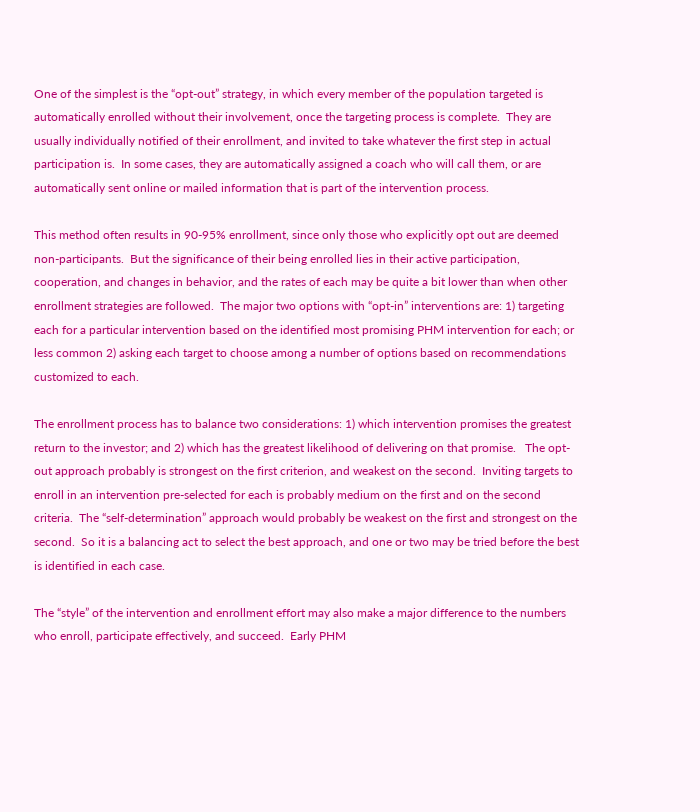One of the simplest is the “opt-out” strategy, in which every member of the population targeted is automatically enrolled without their involvement, once the targeting process is complete.  They are usually individually notified of their enrollment, and invited to take whatever the first step in actual participation is.  In some cases, they are automatically assigned a coach who will call them, or are automatically sent online or mailed information that is part of the intervention process.

This method often results in 90-95% enrollment, since only those who explicitly opt out are deemed non-participants.  But the significance of their being enrolled lies in their active participation, cooperation, and changes in behavior, and the rates of each may be quite a bit lower than when other enrollment strategies are followed.  The major two options with “opt-in” interventions are: 1) targeting each for a particular intervention based on the identified most promising PHM intervention for each; or less common 2) asking each target to choose among a number of options based on recommendations customized to each.

The enrollment process has to balance two considerations: 1) which intervention promises the greatest return to the investor; and 2) which has the greatest likelihood of delivering on that promise.   The opt-out approach probably is strongest on the first criterion, and weakest on the second.  Inviting targets to enroll in an intervention pre-selected for each is probably medium on the first and on the second criteria.  The “self-determination” approach would probably be weakest on the first and strongest on the second.  So it is a balancing act to select the best approach, and one or two may be tried before the best is identified in each case.

The “style” of the intervention and enrollment effort may also make a major difference to the numbers who enroll, participate effectively, and succeed.  Early PHM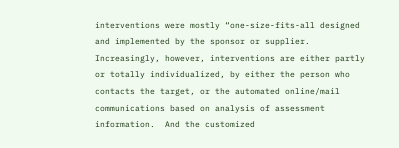interventions were mostly “one-size-fits-all designed and implemented by the sponsor or supplier.  Increasingly, however, interventions are either partly or totally individualized, by either the person who contacts the target, or the automated online/mail communications based on analysis of assessment information.  And the customized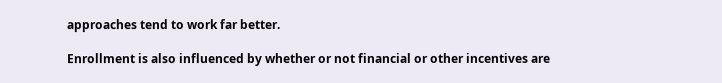approaches tend to work far better.

Enrollment is also influenced by whether or not financial or other incentives are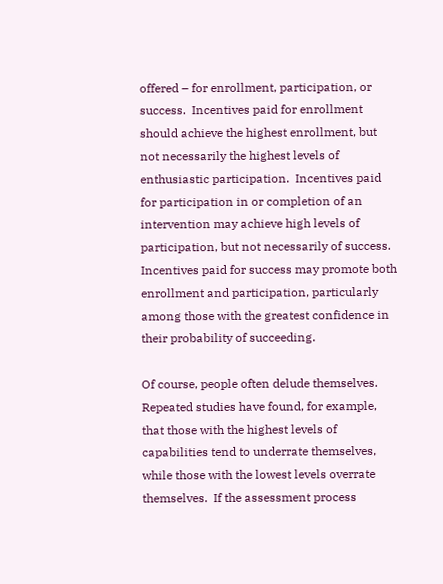offered – for enrollment, participation, or success.  Incentives paid for enrollment should achieve the highest enrollment, but not necessarily the highest levels of enthusiastic participation.  Incentives paid for participation in or completion of an intervention may achieve high levels of participation, but not necessarily of success.  Incentives paid for success may promote both enrollment and participation, particularly among those with the greatest confidence in their probability of succeeding.

Of course, people often delude themselves.  Repeated studies have found, for example, that those with the highest levels of capabilities tend to underrate themselves, while those with the lowest levels overrate themselves.  If the assessment process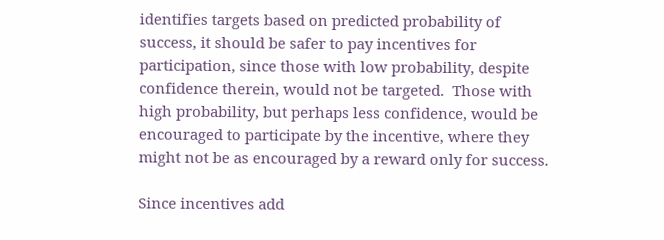identifies targets based on predicted probability of success, it should be safer to pay incentives for participation, since those with low probability, despite confidence therein, would not be targeted.  Those with high probability, but perhaps less confidence, would be encouraged to participate by the incentive, where they might not be as encouraged by a reward only for success.

Since incentives add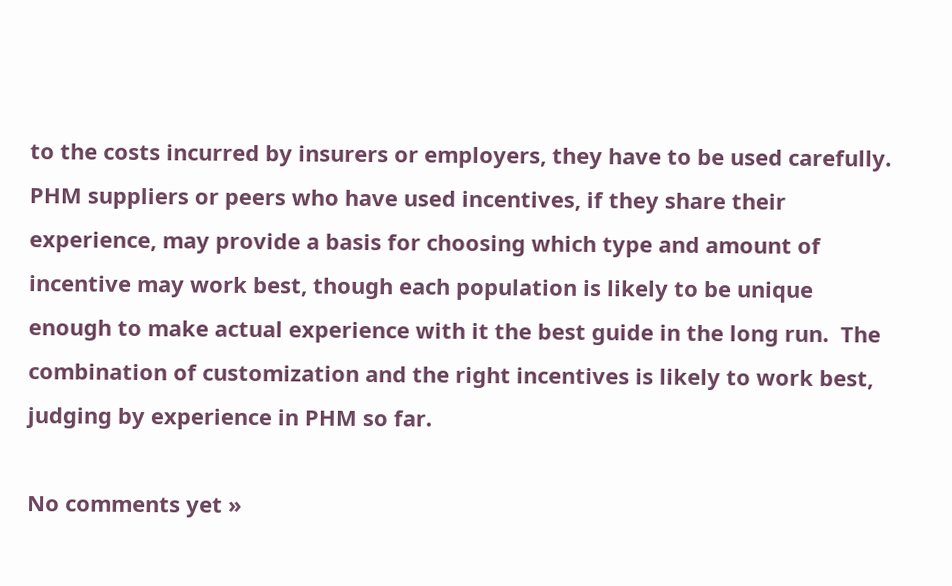to the costs incurred by insurers or employers, they have to be used carefully.  PHM suppliers or peers who have used incentives, if they share their experience, may provide a basis for choosing which type and amount of incentive may work best, though each population is likely to be unique enough to make actual experience with it the best guide in the long run.  The combination of customization and the right incentives is likely to work best, judging by experience in PHM so far.

No comments yet »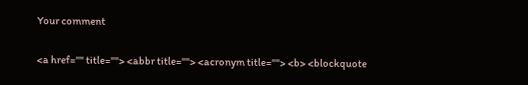Your comment

<a href="" title=""> <abbr title=""> <acronym title=""> <b> <blockquote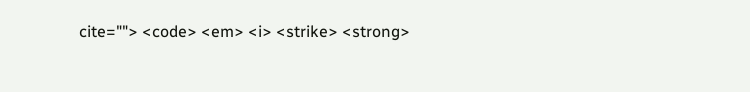cite=""> <code> <em> <i> <strike> <strong>